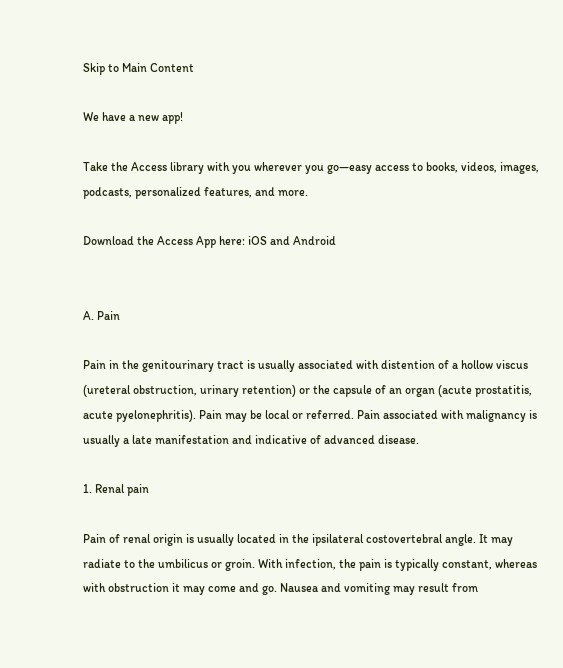Skip to Main Content

We have a new app!

Take the Access library with you wherever you go—easy access to books, videos, images, podcasts, personalized features, and more.

Download the Access App here: iOS and Android


A. Pain

Pain in the genitourinary tract is usually associated with distention of a hollow viscus (ureteral obstruction, urinary retention) or the capsule of an organ (acute prostatitis, acute pyelonephritis). Pain may be local or referred. Pain associated with malignancy is usually a late manifestation and indicative of advanced disease.

1. Renal pain

Pain of renal origin is usually located in the ipsilateral costovertebral angle. It may radiate to the umbilicus or groin. With infection, the pain is typically constant, whereas with obstruction it may come and go. Nausea and vomiting may result from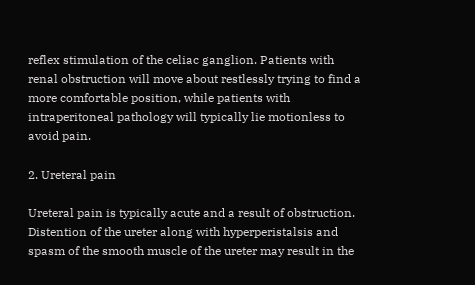reflex stimulation of the celiac ganglion. Patients with renal obstruction will move about restlessly trying to find a more comfortable position, while patients with intraperitoneal pathology will typically lie motionless to avoid pain.

2. Ureteral pain

Ureteral pain is typically acute and a result of obstruction. Distention of the ureter along with hyperperistalsis and spasm of the smooth muscle of the ureter may result in the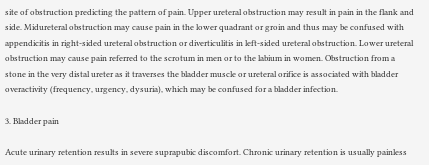site of obstruction predicting the pattern of pain. Upper ureteral obstruction may result in pain in the flank and side. Midureteral obstruction may cause pain in the lower quadrant or groin and thus may be confused with appendicitis in right-sided ureteral obstruction or diverticulitis in left-sided ureteral obstruction. Lower ureteral obstruction may cause pain referred to the scrotum in men or to the labium in women. Obstruction from a stone in the very distal ureter as it traverses the bladder muscle or ureteral orifice is associated with bladder overactivity (frequency, urgency, dysuria), which may be confused for a bladder infection.

3. Bladder pain

Acute urinary retention results in severe suprapubic discomfort. Chronic urinary retention is usually painless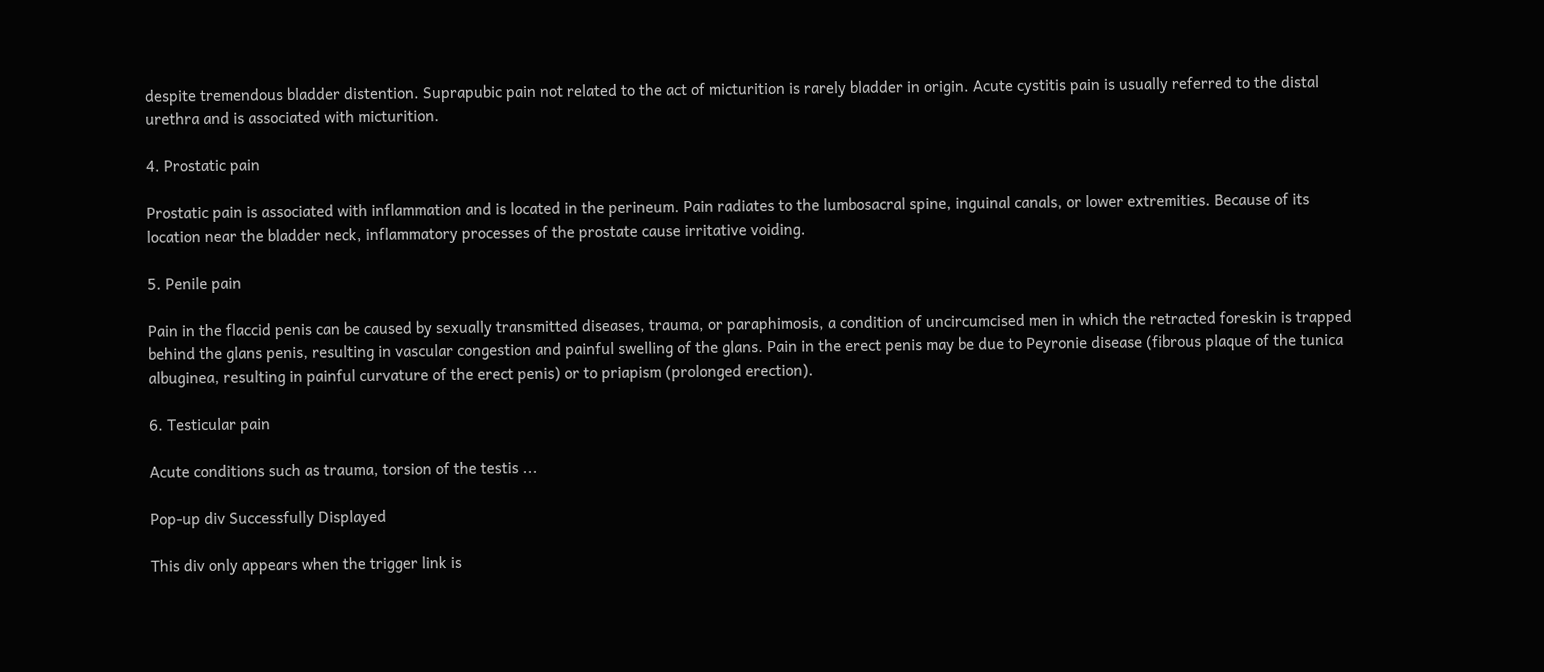despite tremendous bladder distention. Suprapubic pain not related to the act of micturition is rarely bladder in origin. Acute cystitis pain is usually referred to the distal urethra and is associated with micturition.

4. Prostatic pain

Prostatic pain is associated with inflammation and is located in the perineum. Pain radiates to the lumbosacral spine, inguinal canals, or lower extremities. Because of its location near the bladder neck, inflammatory processes of the prostate cause irritative voiding.

5. Penile pain

Pain in the flaccid penis can be caused by sexually transmitted diseases, trauma, or paraphimosis, a condition of uncircumcised men in which the retracted foreskin is trapped behind the glans penis, resulting in vascular congestion and painful swelling of the glans. Pain in the erect penis may be due to Peyronie disease (fibrous plaque of the tunica albuginea, resulting in painful curvature of the erect penis) or to priapism (prolonged erection).

6. Testicular pain

Acute conditions such as trauma, torsion of the testis ...

Pop-up div Successfully Displayed

This div only appears when the trigger link is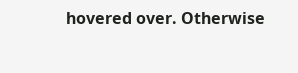hovered over. Otherwise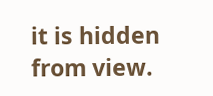it is hidden from view.